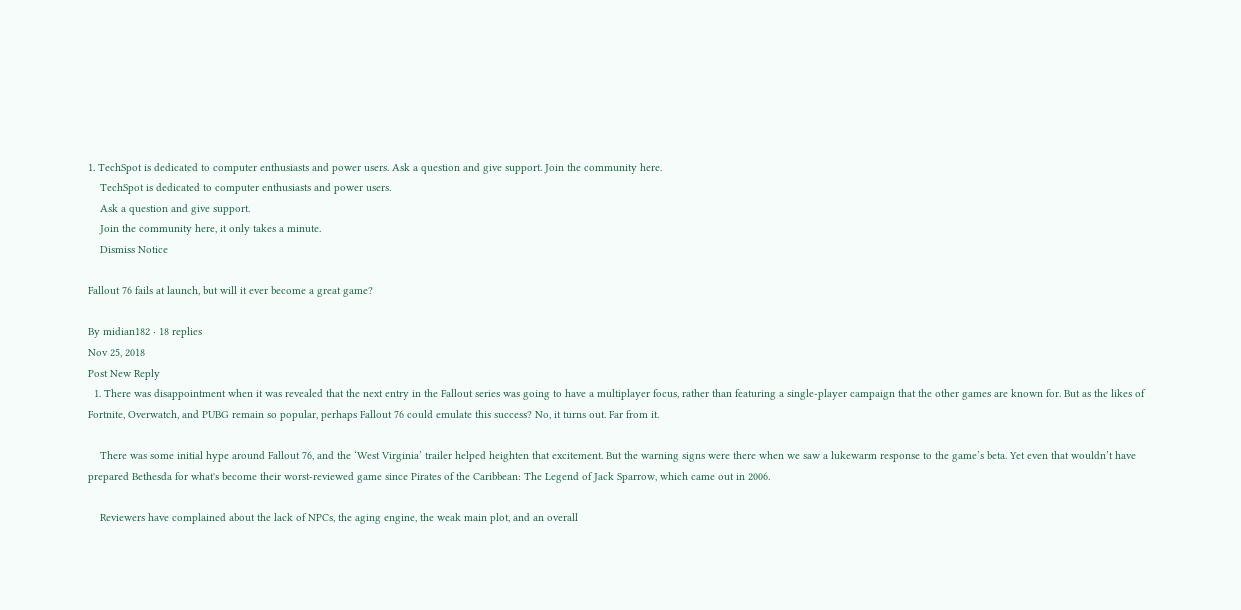1. TechSpot is dedicated to computer enthusiasts and power users. Ask a question and give support. Join the community here.
    TechSpot is dedicated to computer enthusiasts and power users.
    Ask a question and give support.
    Join the community here, it only takes a minute.
    Dismiss Notice

Fallout 76 fails at launch, but will it ever become a great game?

By midian182 · 18 replies
Nov 25, 2018
Post New Reply
  1. There was disappointment when it was revealed that the next entry in the Fallout series was going to have a multiplayer focus, rather than featuring a single-player campaign that the other games are known for. But as the likes of Fortnite, Overwatch, and PUBG remain so popular, perhaps Fallout 76 could emulate this success? No, it turns out. Far from it.

    There was some initial hype around Fallout 76, and the ‘West Virginia’ trailer helped heighten that excitement. But the warning signs were there when we saw a lukewarm response to the game’s beta. Yet even that wouldn’t have prepared Bethesda for what's become their worst-reviewed game since Pirates of the Caribbean: The Legend of Jack Sparrow, which came out in 2006.

    Reviewers have complained about the lack of NPCs, the aging engine, the weak main plot, and an overall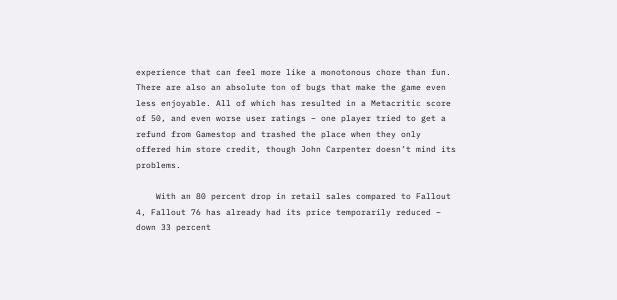experience that can feel more like a monotonous chore than fun. There are also an absolute ton of bugs that make the game even less enjoyable. All of which has resulted in a Metacritic score of 50, and even worse user ratings – one player tried to get a refund from Gamestop and trashed the place when they only offered him store credit, though John Carpenter doesn’t mind its problems.

    With an 80 percent drop in retail sales compared to Fallout 4, Fallout 76 has already had its price temporarily reduced – down 33 percent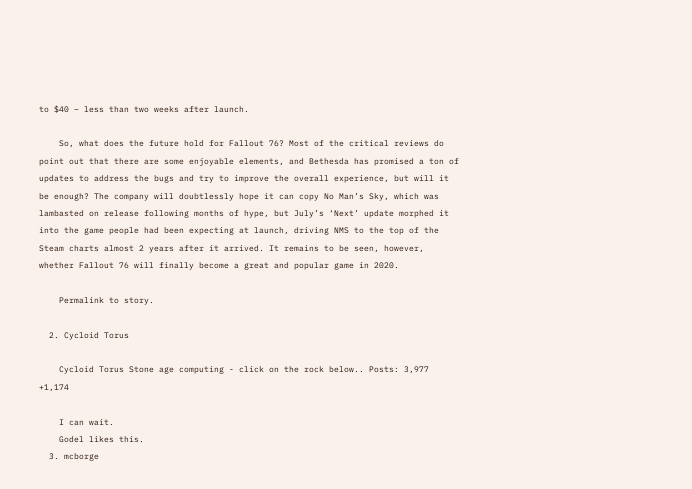to $40 – less than two weeks after launch.

    So, what does the future hold for Fallout 76? Most of the critical reviews do point out that there are some enjoyable elements, and Bethesda has promised a ton of updates to address the bugs and try to improve the overall experience, but will it be enough? The company will doubtlessly hope it can copy No Man’s Sky, which was lambasted on release following months of hype, but July’s ‘Next’ update morphed it into the game people had been expecting at launch, driving NMS to the top of the Steam charts almost 2 years after it arrived. It remains to be seen, however, whether Fallout 76 will finally become a great and popular game in 2020.

    Permalink to story.

  2. Cycloid Torus

    Cycloid Torus Stone age computing - click on the rock below.. Posts: 3,977   +1,174

    I can wait.
    Godel likes this.
  3. mcborge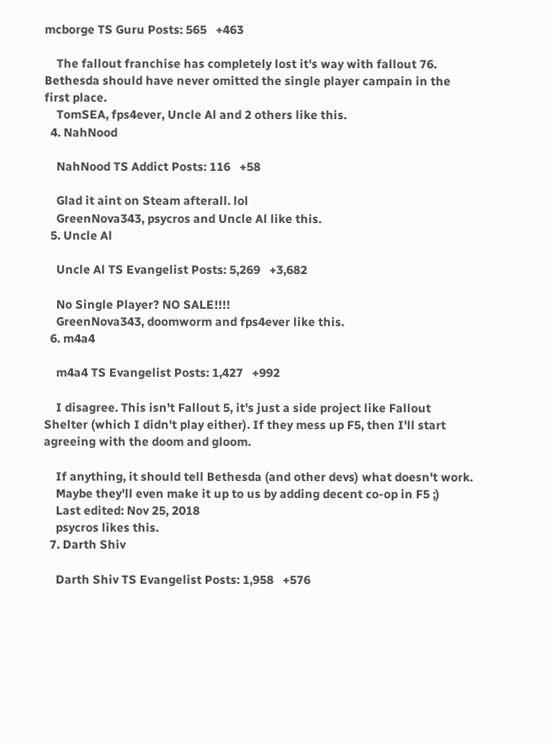mcborge TS Guru Posts: 565   +463

    The fallout franchise has completely lost it's way with fallout 76. Bethesda should have never omitted the single player campain in the first place.
    TomSEA, fps4ever, Uncle Al and 2 others like this.
  4. NahNood

    NahNood TS Addict Posts: 116   +58

    Glad it aint on Steam afterall. lol
    GreenNova343, psycros and Uncle Al like this.
  5. Uncle Al

    Uncle Al TS Evangelist Posts: 5,269   +3,682

    No Single Player? NO SALE!!!!
    GreenNova343, doomworm and fps4ever like this.
  6. m4a4

    m4a4 TS Evangelist Posts: 1,427   +992

    I disagree. This isn't Fallout 5, it's just a side project like Fallout Shelter (which I didn't play either). If they mess up F5, then I'll start agreeing with the doom and gloom.

    If anything, it should tell Bethesda (and other devs) what doesn't work.
    Maybe they'll even make it up to us by adding decent co-op in F5 ;)
    Last edited: Nov 25, 2018
    psycros likes this.
  7. Darth Shiv

    Darth Shiv TS Evangelist Posts: 1,958   +576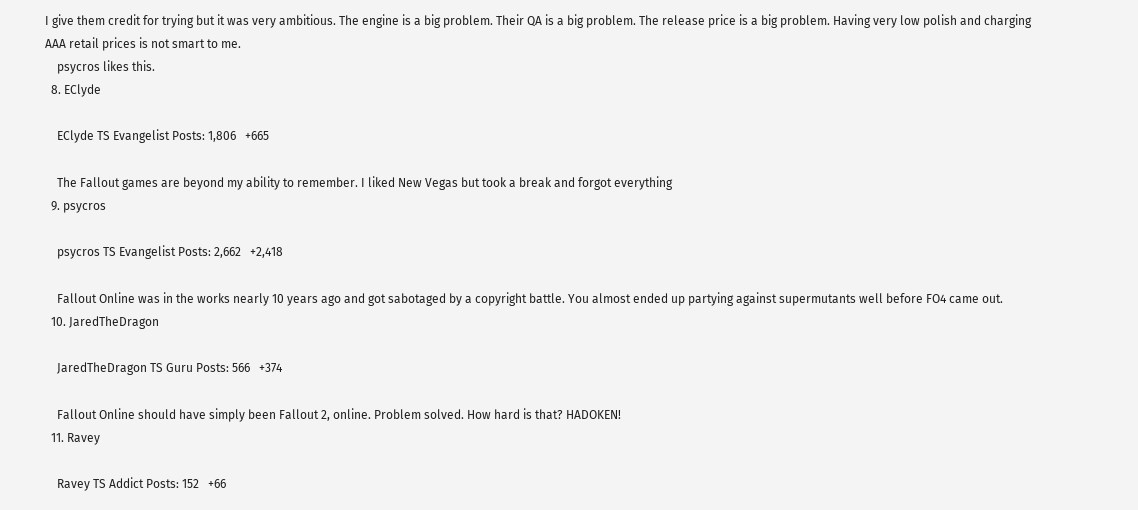I give them credit for trying but it was very ambitious. The engine is a big problem. Their QA is a big problem. The release price is a big problem. Having very low polish and charging AAA retail prices is not smart to me.
    psycros likes this.
  8. EClyde

    EClyde TS Evangelist Posts: 1,806   +665

    The Fallout games are beyond my ability to remember. I liked New Vegas but took a break and forgot everything
  9. psycros

    psycros TS Evangelist Posts: 2,662   +2,418

    Fallout Online was in the works nearly 10 years ago and got sabotaged by a copyright battle. You almost ended up partying against supermutants well before FO4 came out.
  10. JaredTheDragon

    JaredTheDragon TS Guru Posts: 566   +374

    Fallout Online should have simply been Fallout 2, online. Problem solved. How hard is that? HADOKEN!
  11. Ravey

    Ravey TS Addict Posts: 152   +66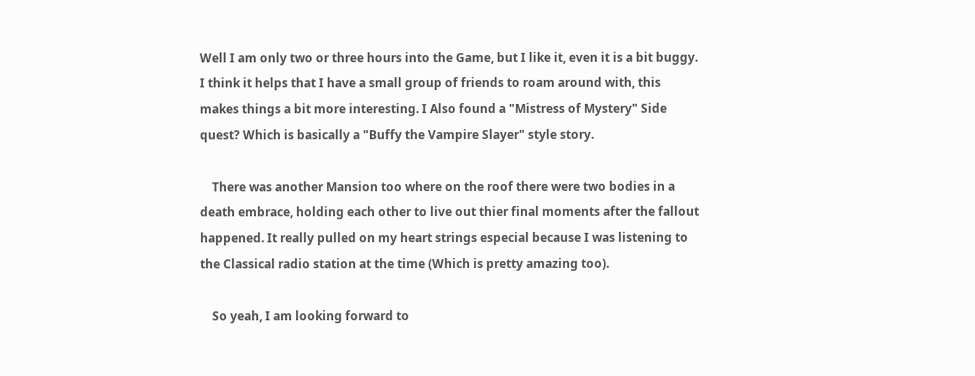Well I am only two or three hours into the Game, but I like it, even it is a bit buggy. I think it helps that I have a small group of friends to roam around with, this makes things a bit more interesting. I Also found a "Mistress of Mystery" Side quest? Which is basically a "Buffy the Vampire Slayer" style story.

    There was another Mansion too where on the roof there were two bodies in a death embrace, holding each other to live out thier final moments after the fallout happened. It really pulled on my heart strings especial because I was listening to the Classical radio station at the time (Which is pretty amazing too).

    So yeah, I am looking forward to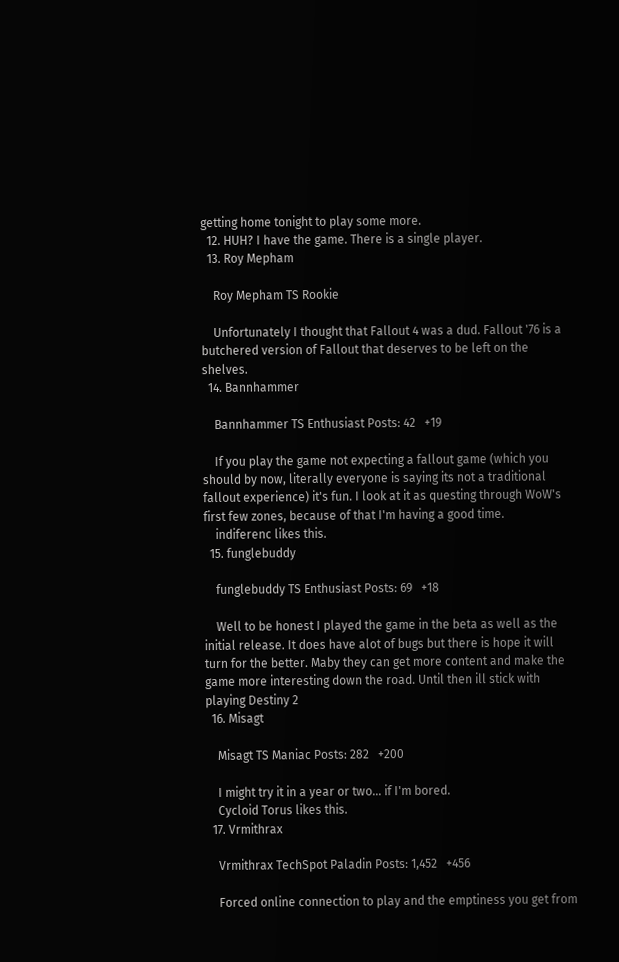getting home tonight to play some more.
  12. HUH? I have the game. There is a single player.
  13. Roy Mepham

    Roy Mepham TS Rookie

    Unfortunately I thought that Fallout 4 was a dud. Fallout '76 is a butchered version of Fallout that deserves to be left on the shelves.
  14. Bannhammer

    Bannhammer TS Enthusiast Posts: 42   +19

    If you play the game not expecting a fallout game (which you should by now, literally everyone is saying its not a traditional fallout experience) it's fun. I look at it as questing through WoW's first few zones, because of that I'm having a good time.
    indiferenc likes this.
  15. funglebuddy

    funglebuddy TS Enthusiast Posts: 69   +18

    Well to be honest I played the game in the beta as well as the initial release. It does have alot of bugs but there is hope it will turn for the better. Maby they can get more content and make the game more interesting down the road. Until then ill stick with playing Destiny 2
  16. Misagt

    Misagt TS Maniac Posts: 282   +200

    I might try it in a year or two... if I'm bored.
    Cycloid Torus likes this.
  17. Vrmithrax

    Vrmithrax TechSpot Paladin Posts: 1,452   +456

    Forced online connection to play and the emptiness you get from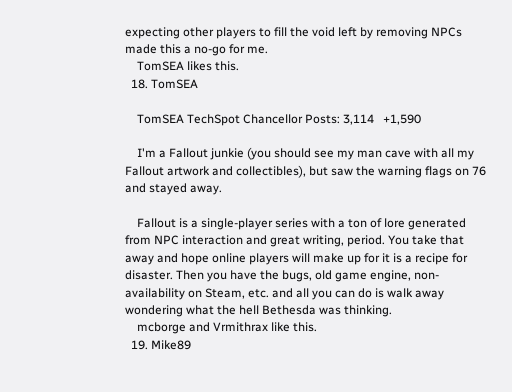expecting other players to fill the void left by removing NPCs made this a no-go for me.
    TomSEA likes this.
  18. TomSEA

    TomSEA TechSpot Chancellor Posts: 3,114   +1,590

    I'm a Fallout junkie (you should see my man cave with all my Fallout artwork and collectibles), but saw the warning flags on 76 and stayed away.

    Fallout is a single-player series with a ton of lore generated from NPC interaction and great writing, period. You take that away and hope online players will make up for it is a recipe for disaster. Then you have the bugs, old game engine, non-availability on Steam, etc. and all you can do is walk away wondering what the hell Bethesda was thinking.
    mcborge and Vrmithrax like this.
  19. Mike89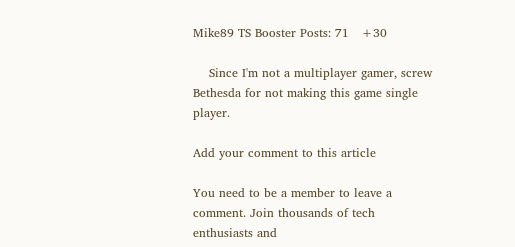Mike89 TS Booster Posts: 71   +30

    Since I'm not a multiplayer gamer, screw Bethesda for not making this game single player.

Add your comment to this article

You need to be a member to leave a comment. Join thousands of tech enthusiasts and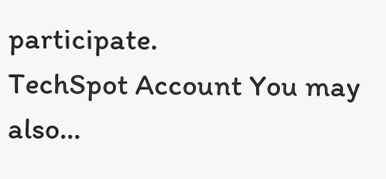participate.
TechSpot Account You may also...